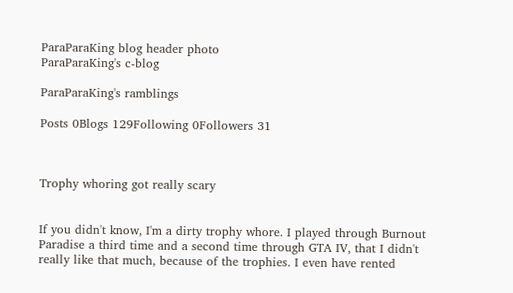ParaParaKing blog header photo
ParaParaKing's c-blog

ParaParaKing's ramblings

Posts 0Blogs 129Following 0Followers 31



Trophy whoring got really scary


If you didn't know, I'm a dirty trophy whore. I played through Burnout Paradise a third time and a second time through GTA IV, that I didn't really like that much, because of the trophies. I even have rented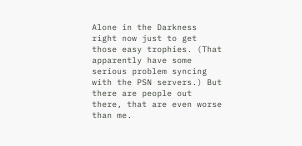Alone in the Darkness right now just to get those easy trophies. (That apparently have some serious problem syncing with the PSN servers.) But there are people out there, that are even worse than me.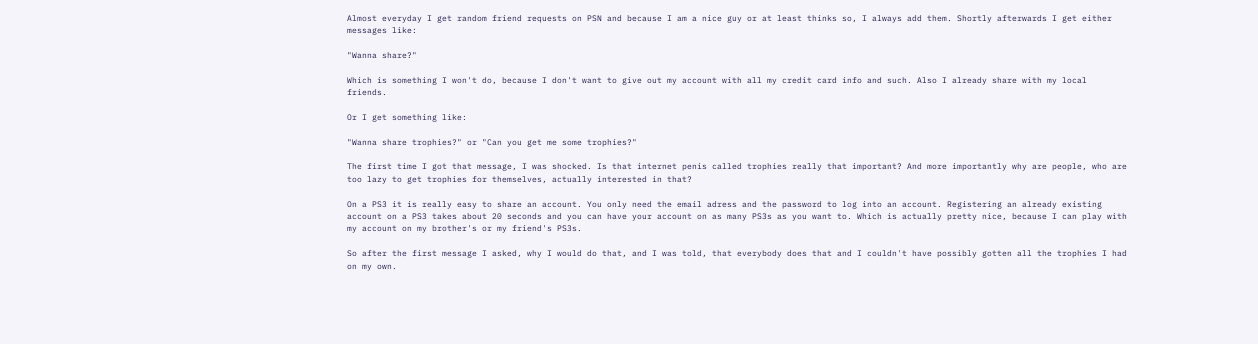Almost everyday I get random friend requests on PSN and because I am a nice guy or at least thinks so, I always add them. Shortly afterwards I get either messages like:

"Wanna share?"

Which is something I won't do, because I don't want to give out my account with all my credit card info and such. Also I already share with my local friends.

Or I get something like:

"Wanna share trophies?" or "Can you get me some trophies?"

The first time I got that message, I was shocked. Is that internet penis called trophies really that important? And more importantly why are people, who are too lazy to get trophies for themselves, actually interested in that?

On a PS3 it is really easy to share an account. You only need the email adress and the password to log into an account. Registering an already existing account on a PS3 takes about 20 seconds and you can have your account on as many PS3s as you want to. Which is actually pretty nice, because I can play with my account on my brother's or my friend's PS3s.

So after the first message I asked, why I would do that, and I was told, that everybody does that and I couldn't have possibly gotten all the trophies I had on my own.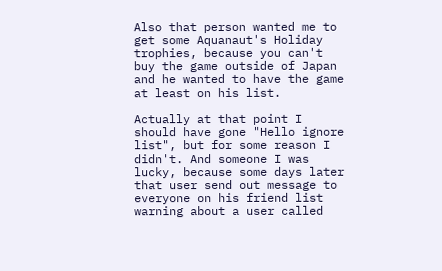Also that person wanted me to get some Aquanaut's Holiday trophies, because you can't buy the game outside of Japan and he wanted to have the game at least on his list.

Actually at that point I should have gone "Hello ignore list", but for some reason I didn't. And someone I was lucky, because some days later that user send out message to everyone on his friend list warning about a user called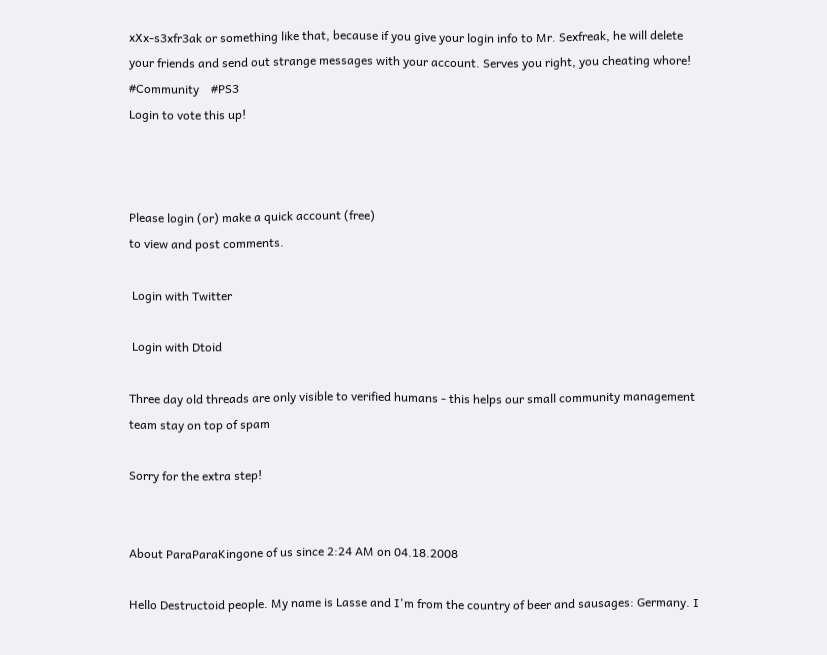xXx-s3xfr3ak or something like that, because if you give your login info to Mr. Sexfreak, he will delete your friends and send out strange messages with your account. Serves you right, you cheating whore!
#Community    #PS3
Login to vote this up!



Please login (or) make a quick account (free)
to view and post comments.

 Login with Twitter

 Login with Dtoid

Three day old threads are only visible to verified humans - this helps our small community management team stay on top of spam

Sorry for the extra step!


About ParaParaKingone of us since 2:24 AM on 04.18.2008

Hello Destructoid people. My name is Lasse and I'm from the country of beer and sausages: Germany. I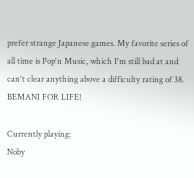prefer strange Japanese games. My favorite series of all time is Pop'n Music, which I'm still bad at and can't clear anything above a difficulty rating of 38. BEMANI FOR LIFE!

Currently playing:
Noby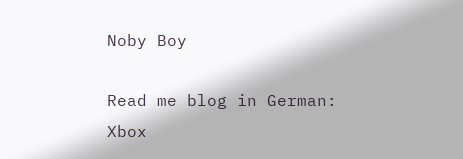Noby Boy

Read me blog in German:
Xbox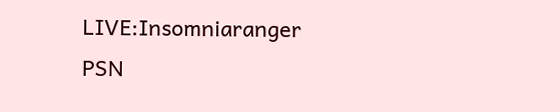LIVE:Insomniaranger
PSN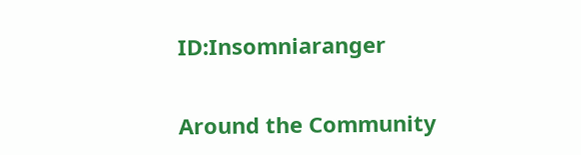ID:Insomniaranger


Around the Community